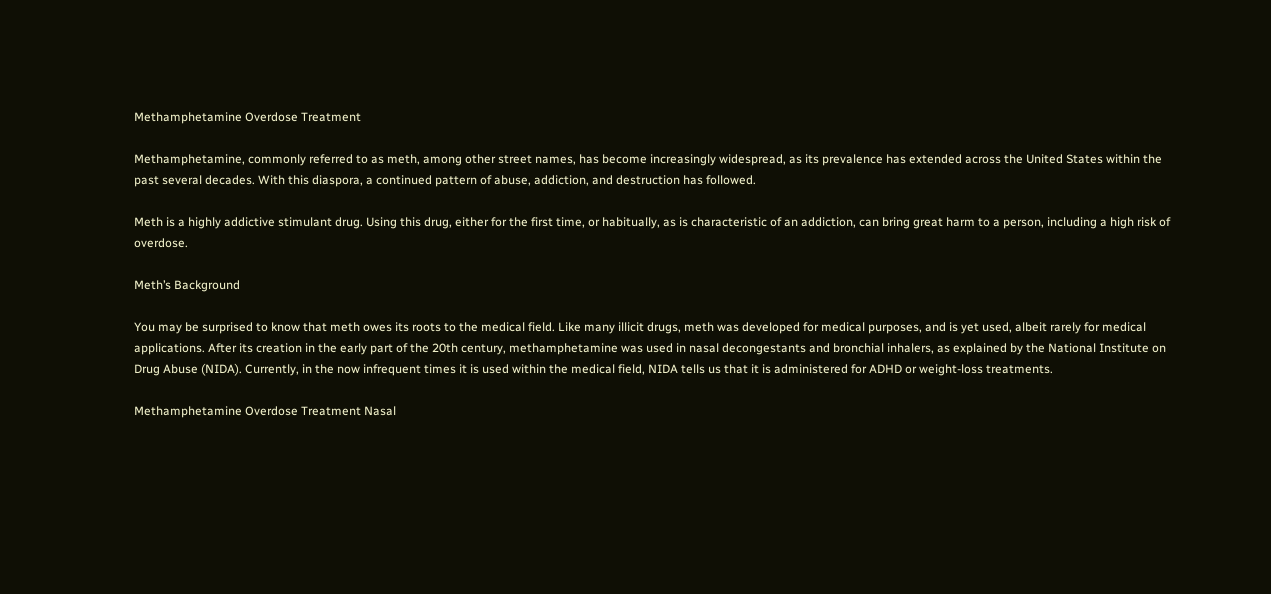Methamphetamine Overdose Treatment

Methamphetamine, commonly referred to as meth, among other street names, has become increasingly widespread, as its prevalence has extended across the United States within the past several decades. With this diaspora, a continued pattern of abuse, addiction, and destruction has followed.

Meth is a highly addictive stimulant drug. Using this drug, either for the first time, or habitually, as is characteristic of an addiction, can bring great harm to a person, including a high risk of overdose.

Meth’s Background

You may be surprised to know that meth owes its roots to the medical field. Like many illicit drugs, meth was developed for medical purposes, and is yet used, albeit rarely for medical applications. After its creation in the early part of the 20th century, methamphetamine was used in nasal decongestants and bronchial inhalers, as explained by the National Institute on Drug Abuse (NIDA). Currently, in the now infrequent times it is used within the medical field, NIDA tells us that it is administered for ADHD or weight-loss treatments.

Methamphetamine Overdose Treatment Nasal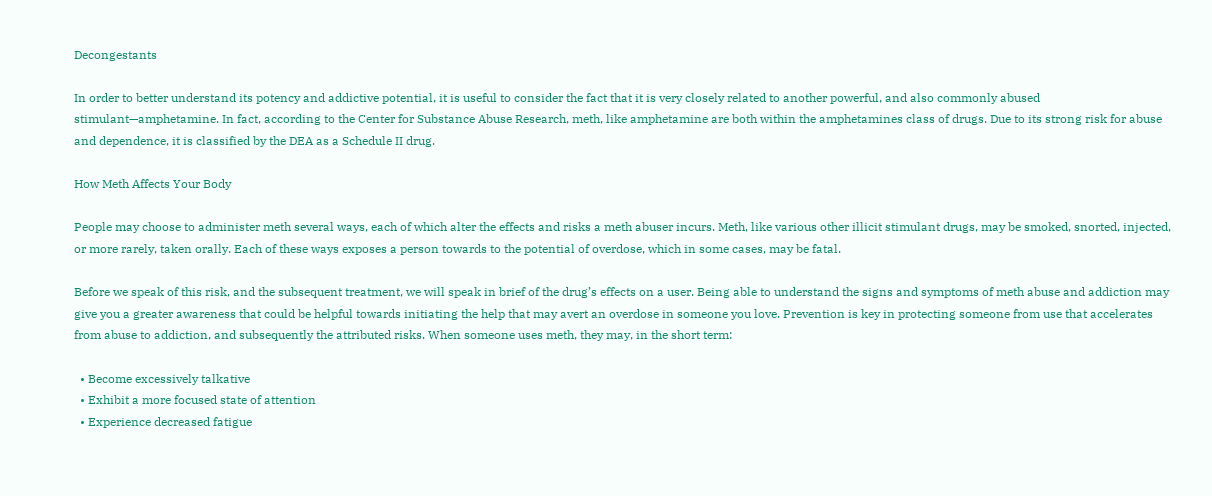Decongestants

In order to better understand its potency and addictive potential, it is useful to consider the fact that it is very closely related to another powerful, and also commonly abused stimulant—amphetamine. In fact, according to the Center for Substance Abuse Research, meth, like amphetamine are both within the amphetamines class of drugs. Due to its strong risk for abuse and dependence, it is classified by the DEA as a Schedule II drug.

How Meth Affects Your Body

People may choose to administer meth several ways, each of which alter the effects and risks a meth abuser incurs. Meth, like various other illicit stimulant drugs, may be smoked, snorted, injected, or more rarely, taken orally. Each of these ways exposes a person towards to the potential of overdose, which in some cases, may be fatal.

Before we speak of this risk, and the subsequent treatment, we will speak in brief of the drug’s effects on a user. Being able to understand the signs and symptoms of meth abuse and addiction may give you a greater awareness that could be helpful towards initiating the help that may avert an overdose in someone you love. Prevention is key in protecting someone from use that accelerates from abuse to addiction, and subsequently the attributed risks. When someone uses meth, they may, in the short term:

  • Become excessively talkative
  • Exhibit a more focused state of attention
  • Experience decreased fatigue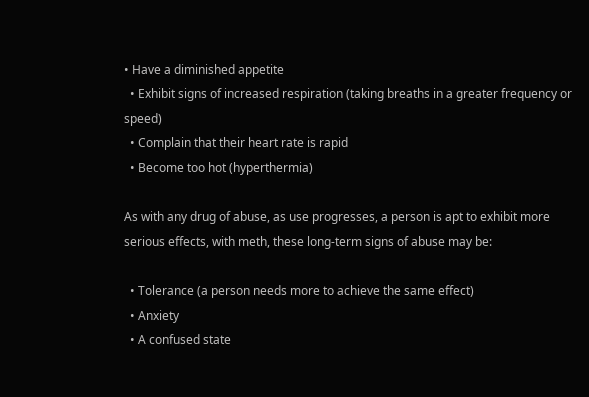• Have a diminished appetite
  • Exhibit signs of increased respiration (taking breaths in a greater frequency or speed)
  • Complain that their heart rate is rapid
  • Become too hot (hyperthermia)

As with any drug of abuse, as use progresses, a person is apt to exhibit more serious effects, with meth, these long-term signs of abuse may be:

  • Tolerance (a person needs more to achieve the same effect)
  • Anxiety
  • A confused state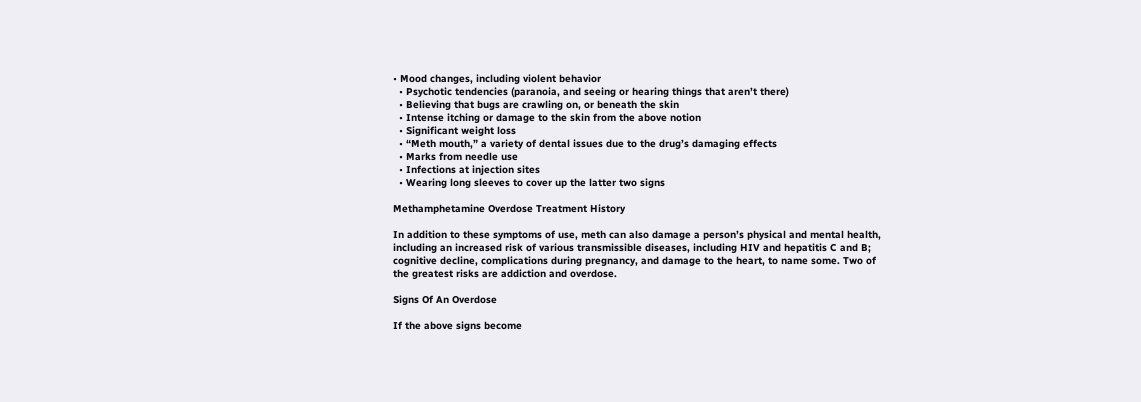• Mood changes, including violent behavior
  • Psychotic tendencies (paranoia, and seeing or hearing things that aren’t there)
  • Believing that bugs are crawling on, or beneath the skin
  • Intense itching or damage to the skin from the above notion
  • Significant weight loss
  • “Meth mouth,” a variety of dental issues due to the drug’s damaging effects
  • Marks from needle use
  • Infections at injection sites
  • Wearing long sleeves to cover up the latter two signs

Methamphetamine Overdose Treatment History

In addition to these symptoms of use, meth can also damage a person’s physical and mental health, including an increased risk of various transmissible diseases, including HIV and hepatitis C and B; cognitive decline, complications during pregnancy, and damage to the heart, to name some. Two of the greatest risks are addiction and overdose.

Signs Of An Overdose

If the above signs become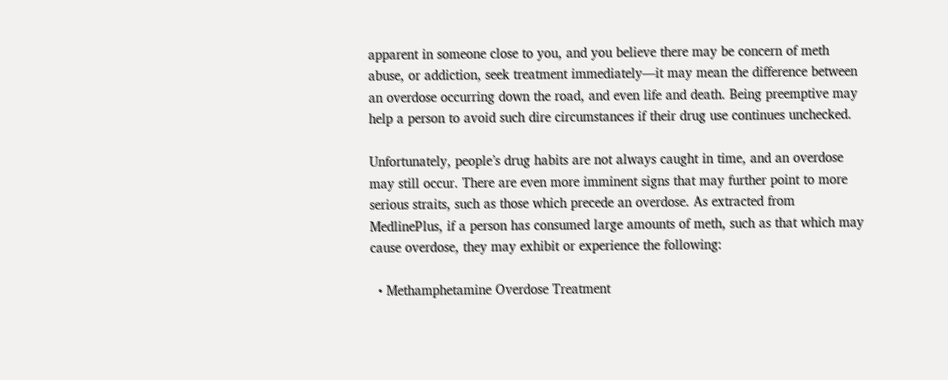apparent in someone close to you, and you believe there may be concern of meth abuse, or addiction, seek treatment immediately—it may mean the difference between an overdose occurring down the road, and even life and death. Being preemptive may help a person to avoid such dire circumstances if their drug use continues unchecked.

Unfortunately, people’s drug habits are not always caught in time, and an overdose may still occur. There are even more imminent signs that may further point to more serious straits, such as those which precede an overdose. As extracted from MedlinePlus, if a person has consumed large amounts of meth, such as that which may cause overdose, they may exhibit or experience the following:

  • Methamphetamine Overdose Treatment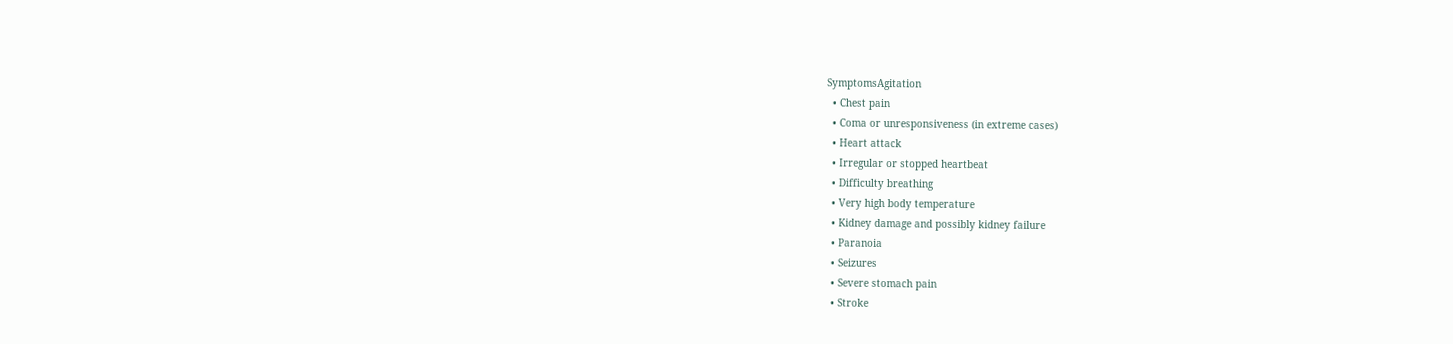SymptomsAgitation
  • Chest pain
  • Coma or unresponsiveness (in extreme cases)
  • Heart attack
  • Irregular or stopped heartbeat
  • Difficulty breathing
  • Very high body temperature
  • Kidney damage and possibly kidney failure
  • Paranoia
  • Seizures
  • Severe stomach pain
  • Stroke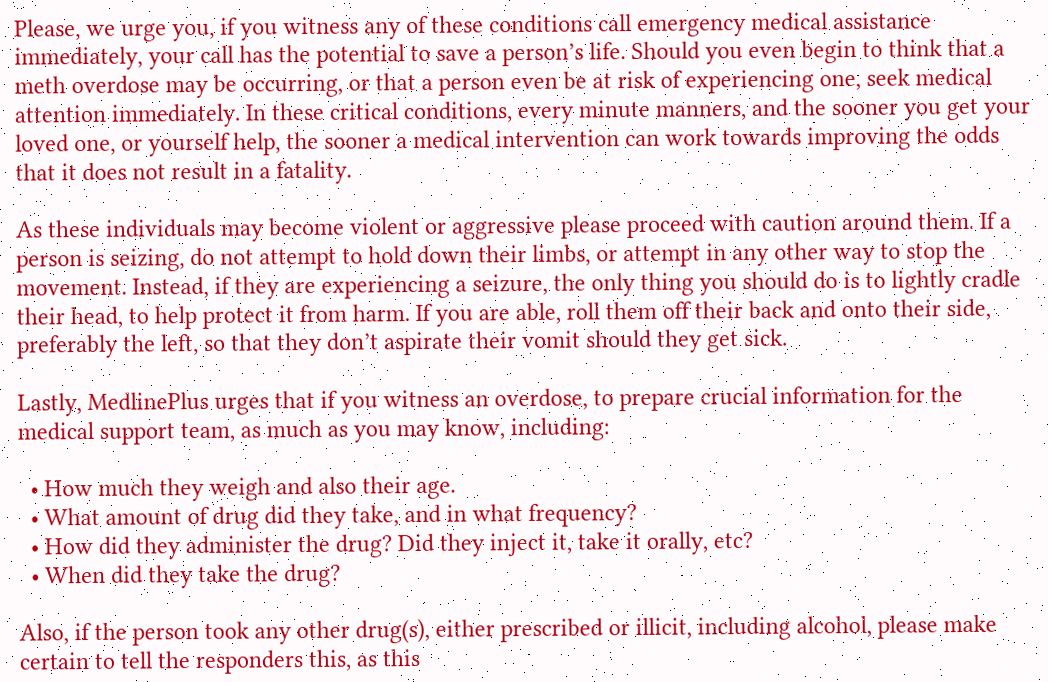Please, we urge you, if you witness any of these conditions call emergency medical assistance immediately, your call has the potential to save a person’s life. Should you even begin to think that a meth overdose may be occurring, or that a person even be at risk of experiencing one, seek medical attention immediately. In these critical conditions, every minute manners, and the sooner you get your loved one, or yourself help, the sooner a medical intervention can work towards improving the odds that it does not result in a fatality.

As these individuals may become violent or aggressive please proceed with caution around them. If a person is seizing, do not attempt to hold down their limbs, or attempt in any other way to stop the movement. Instead, if they are experiencing a seizure, the only thing you should do is to lightly cradle their head, to help protect it from harm. If you are able, roll them off their back and onto their side, preferably the left, so that they don’t aspirate their vomit should they get sick.

Lastly, MedlinePlus urges that if you witness an overdose, to prepare crucial information for the medical support team, as much as you may know, including:

  • How much they weigh and also their age.
  • What amount of drug did they take, and in what frequency?
  • How did they administer the drug? Did they inject it, take it orally, etc?
  • When did they take the drug?

Also, if the person took any other drug(s), either prescribed or illicit, including alcohol, please make certain to tell the responders this, as this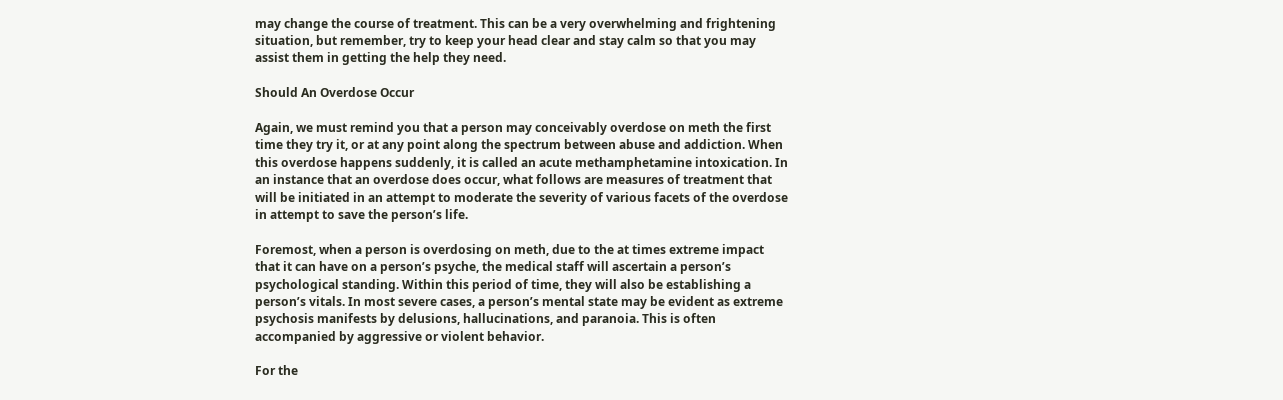may change the course of treatment. This can be a very overwhelming and frightening situation, but remember, try to keep your head clear and stay calm so that you may assist them in getting the help they need.

Should An Overdose Occur

Again, we must remind you that a person may conceivably overdose on meth the first time they try it, or at any point along the spectrum between abuse and addiction. When this overdose happens suddenly, it is called an acute methamphetamine intoxication. In an instance that an overdose does occur, what follows are measures of treatment that will be initiated in an attempt to moderate the severity of various facets of the overdose in attempt to save the person’s life.

Foremost, when a person is overdosing on meth, due to the at times extreme impact that it can have on a person’s psyche, the medical staff will ascertain a person’s psychological standing. Within this period of time, they will also be establishing a person’s vitals. In most severe cases, a person’s mental state may be evident as extreme psychosis manifests by delusions, hallucinations, and paranoia. This is often accompanied by aggressive or violent behavior.

For the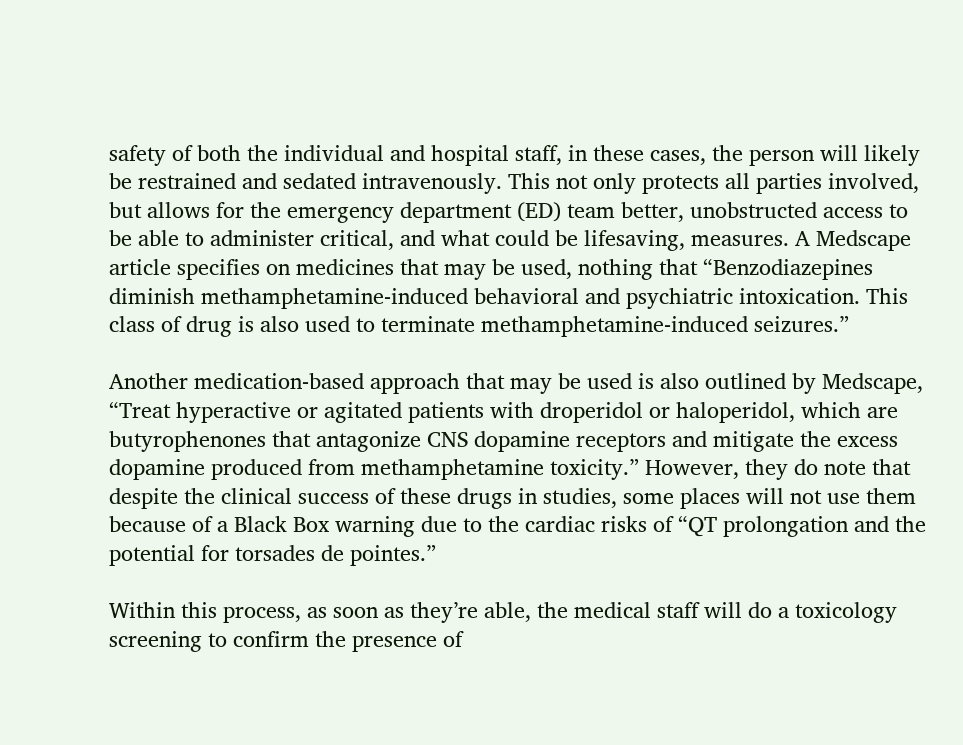safety of both the individual and hospital staff, in these cases, the person will likely be restrained and sedated intravenously. This not only protects all parties involved, but allows for the emergency department (ED) team better, unobstructed access to be able to administer critical, and what could be lifesaving, measures. A Medscape article specifies on medicines that may be used, nothing that “Benzodiazepines diminish methamphetamine-induced behavioral and psychiatric intoxication. This class of drug is also used to terminate methamphetamine-induced seizures.”

Another medication-based approach that may be used is also outlined by Medscape, “Treat hyperactive or agitated patients with droperidol or haloperidol, which are butyrophenones that antagonize CNS dopamine receptors and mitigate the excess dopamine produced from methamphetamine toxicity.” However, they do note that despite the clinical success of these drugs in studies, some places will not use them because of a Black Box warning due to the cardiac risks of “QT prolongation and the potential for torsades de pointes.”

Within this process, as soon as they’re able, the medical staff will do a toxicology screening to confirm the presence of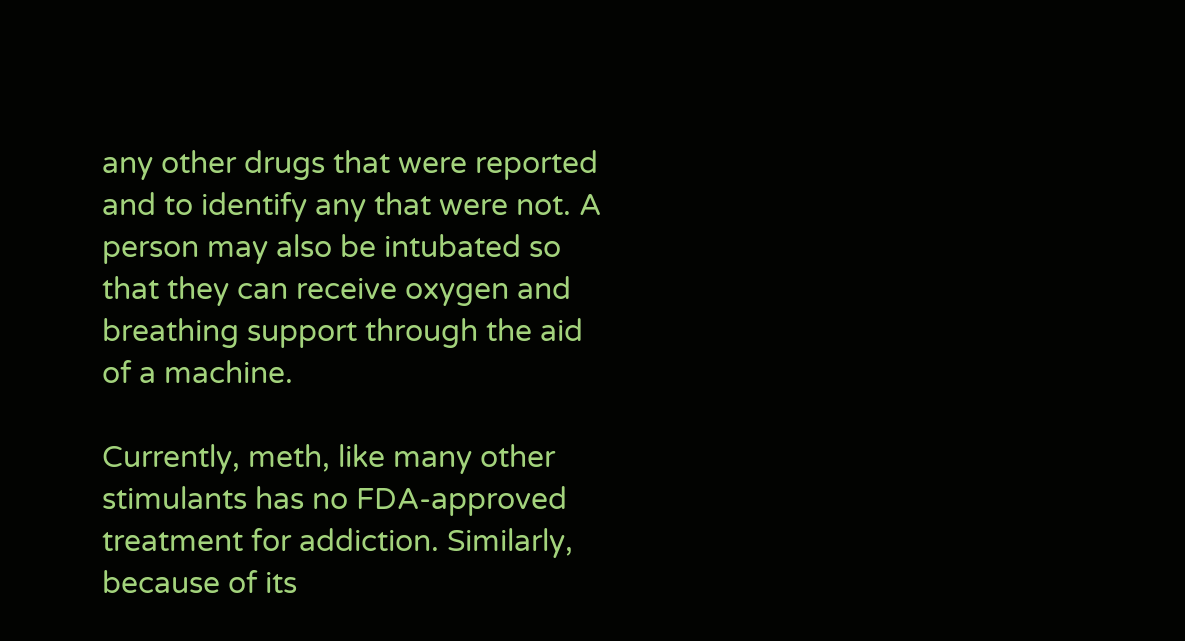any other drugs that were reported and to identify any that were not. A person may also be intubated so that they can receive oxygen and breathing support through the aid of a machine.

Currently, meth, like many other stimulants has no FDA-approved treatment for addiction. Similarly, because of its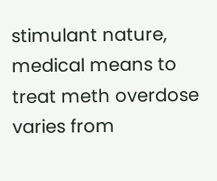stimulant nature, medical means to treat meth overdose varies from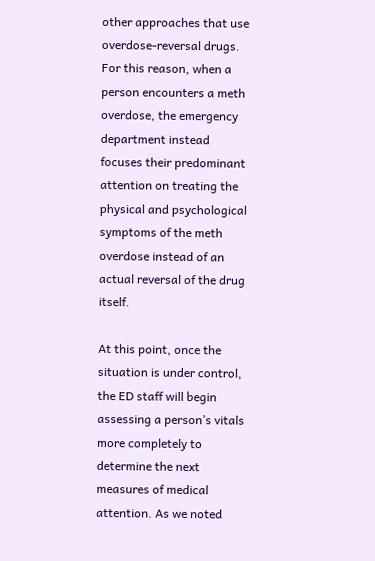other approaches that use overdose-reversal drugs. For this reason, when a person encounters a meth overdose, the emergency department instead focuses their predominant attention on treating the physical and psychological symptoms of the meth overdose instead of an actual reversal of the drug itself.

At this point, once the situation is under control, the ED staff will begin assessing a person’s vitals more completely to determine the next measures of medical attention. As we noted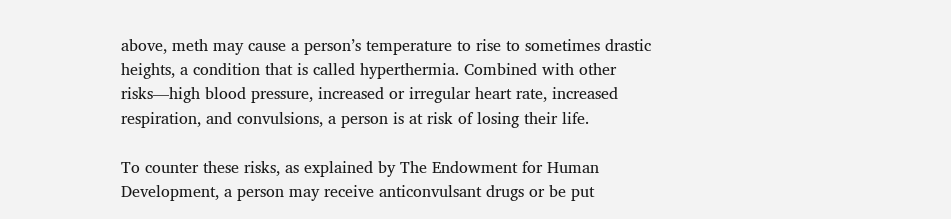above, meth may cause a person’s temperature to rise to sometimes drastic heights, a condition that is called hyperthermia. Combined with other risks—high blood pressure, increased or irregular heart rate, increased respiration, and convulsions, a person is at risk of losing their life.

To counter these risks, as explained by The Endowment for Human Development, a person may receive anticonvulsant drugs or be put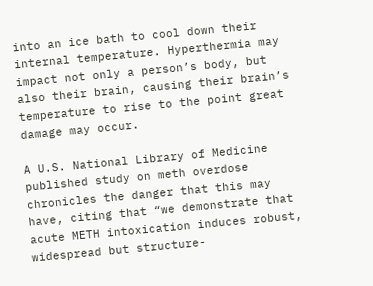into an ice bath to cool down their internal temperature. Hyperthermia may impact not only a person’s body, but also their brain, causing their brain’s temperature to rise to the point great damage may occur.

A U.S. National Library of Medicine published study on meth overdose chronicles the danger that this may have, citing that “we demonstrate that acute METH intoxication induces robust, widespread but structure-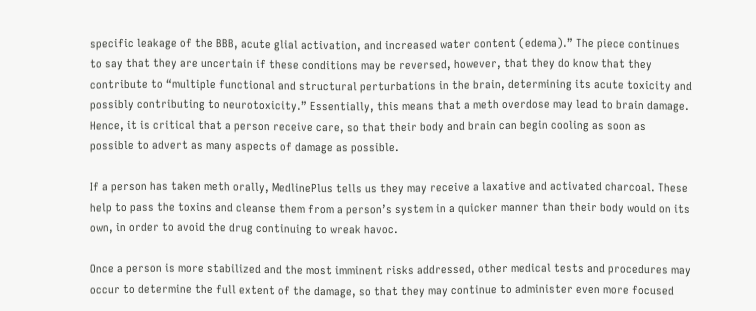specific leakage of the BBB, acute glial activation, and increased water content (edema).” The piece continues to say that they are uncertain if these conditions may be reversed, however, that they do know that they contribute to “multiple functional and structural perturbations in the brain, determining its acute toxicity and possibly contributing to neurotoxicity.” Essentially, this means that a meth overdose may lead to brain damage. Hence, it is critical that a person receive care, so that their body and brain can begin cooling as soon as possible to advert as many aspects of damage as possible.

If a person has taken meth orally, MedlinePlus tells us they may receive a laxative and activated charcoal. These help to pass the toxins and cleanse them from a person’s system in a quicker manner than their body would on its own, in order to avoid the drug continuing to wreak havoc.

Once a person is more stabilized and the most imminent risks addressed, other medical tests and procedures may occur to determine the full extent of the damage, so that they may continue to administer even more focused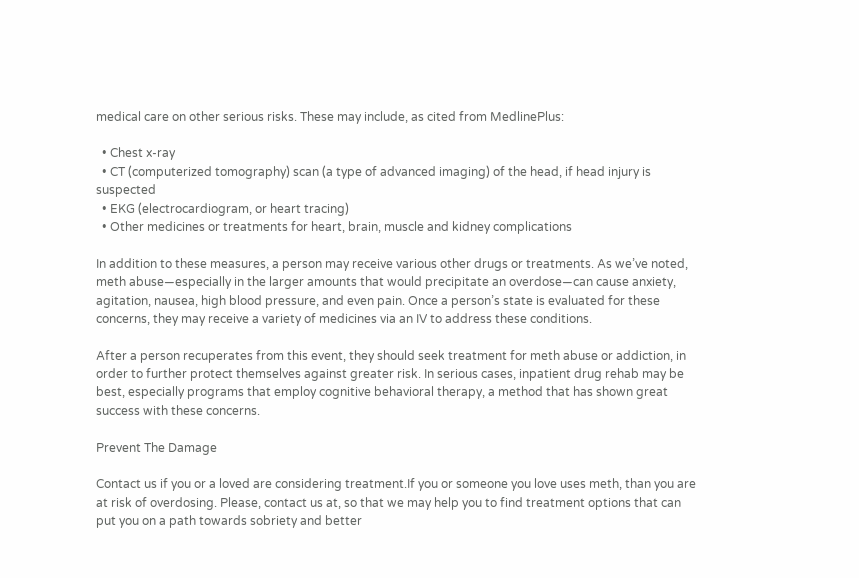medical care on other serious risks. These may include, as cited from MedlinePlus:

  • Chest x-ray
  • CT (computerized tomography) scan (a type of advanced imaging) of the head, if head injury is suspected
  • EKG (electrocardiogram, or heart tracing)
  • Other medicines or treatments for heart, brain, muscle and kidney complications

In addition to these measures, a person may receive various other drugs or treatments. As we’ve noted, meth abuse—especially in the larger amounts that would precipitate an overdose—can cause anxiety, agitation, nausea, high blood pressure, and even pain. Once a person’s state is evaluated for these concerns, they may receive a variety of medicines via an IV to address these conditions.

After a person recuperates from this event, they should seek treatment for meth abuse or addiction, in order to further protect themselves against greater risk. In serious cases, inpatient drug rehab may be best, especially programs that employ cognitive behavioral therapy, a method that has shown great success with these concerns.

Prevent The Damage

Contact us if you or a loved are considering treatment.If you or someone you love uses meth, than you are at risk of overdosing. Please, contact us at, so that we may help you to find treatment options that can put you on a path towards sobriety and better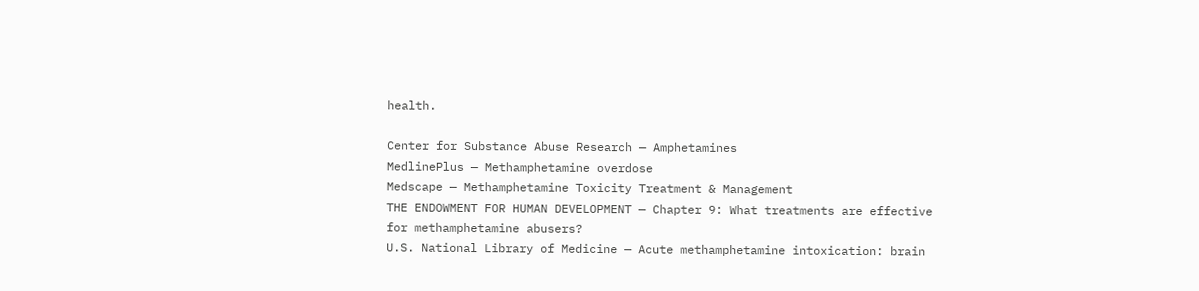health.

Center for Substance Abuse Research — Amphetamines
MedlinePlus — Methamphetamine overdose
Medscape — Methamphetamine Toxicity Treatment & Management
THE ENDOWMENT FOR HUMAN DEVELOPMENT — Chapter 9: What treatments are effective for methamphetamine abusers?
U.S. National Library of Medicine — Acute methamphetamine intoxication: brain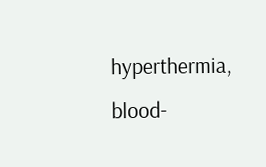hyperthermia, blood-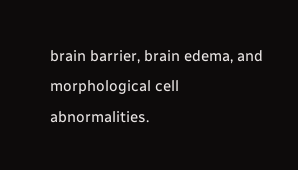brain barrier, brain edema, and morphological cell abnormalities.